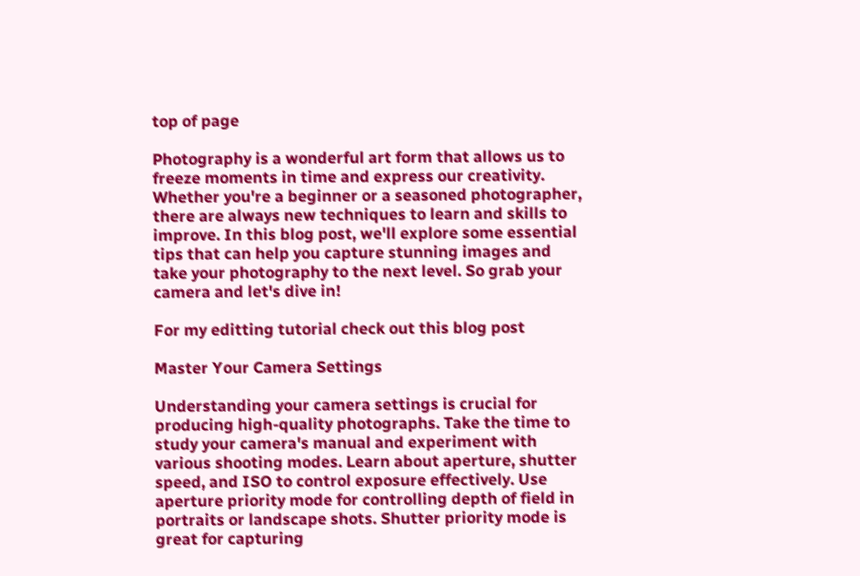top of page

Photography is a wonderful art form that allows us to freeze moments in time and express our creativity. Whether you're a beginner or a seasoned photographer, there are always new techniques to learn and skills to improve. In this blog post, we'll explore some essential tips that can help you capture stunning images and take your photography to the next level. So grab your camera and let's dive in!

For my editting tutorial check out this blog post

Master Your Camera Settings

Understanding your camera settings is crucial for producing high-quality photographs. Take the time to study your camera's manual and experiment with various shooting modes. Learn about aperture, shutter speed, and ISO to control exposure effectively. Use aperture priority mode for controlling depth of field in portraits or landscape shots. Shutter priority mode is great for capturing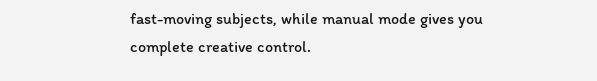fast-moving subjects, while manual mode gives you complete creative control.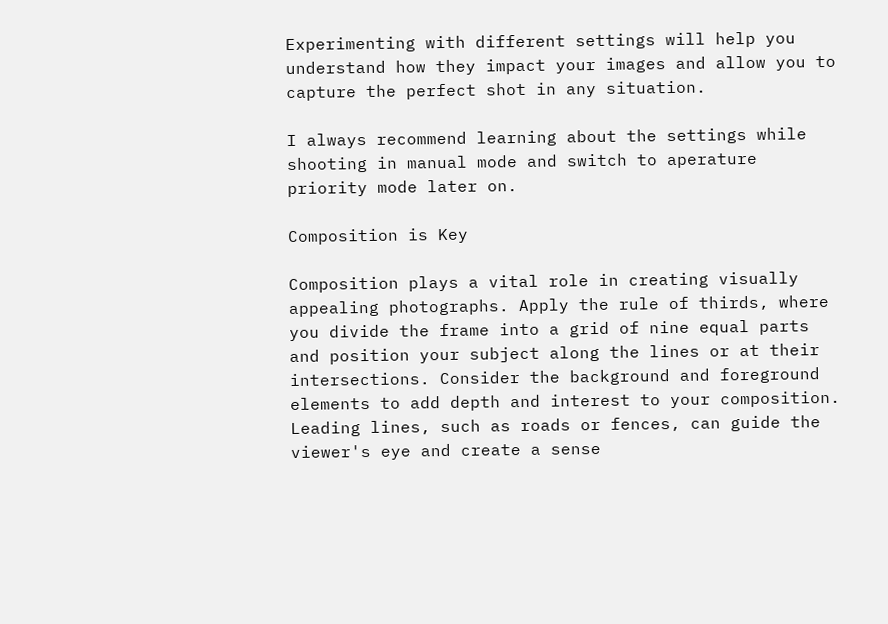Experimenting with different settings will help you understand how they impact your images and allow you to capture the perfect shot in any situation.

I always recommend learning about the settings while shooting in manual mode and switch to aperature priority mode later on.

Composition is Key

Composition plays a vital role in creating visually appealing photographs. Apply the rule of thirds, where you divide the frame into a grid of nine equal parts and position your subject along the lines or at their intersections. Consider the background and foreground elements to add depth and interest to your composition. Leading lines, such as roads or fences, can guide the viewer's eye and create a sense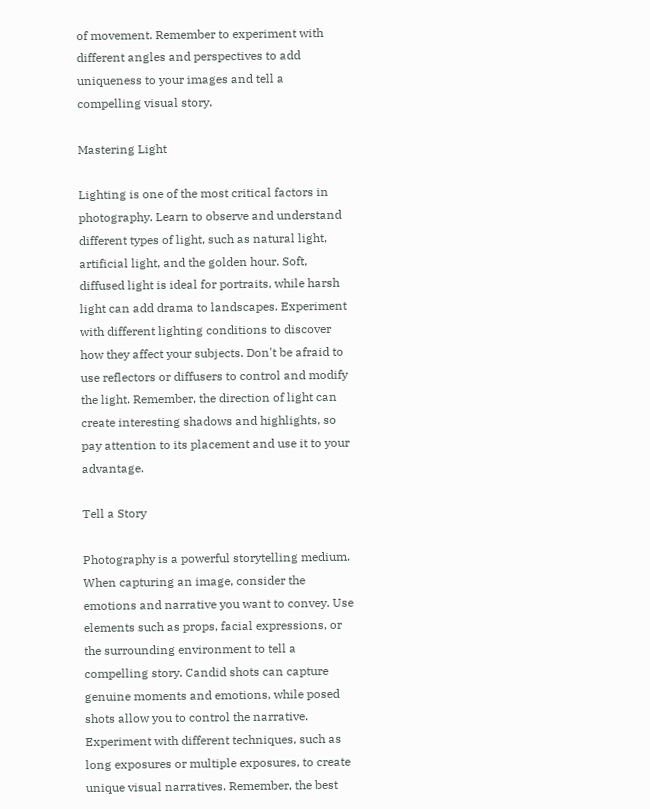of movement. Remember to experiment with different angles and perspectives to add uniqueness to your images and tell a compelling visual story.

Mastering Light

Lighting is one of the most critical factors in photography. Learn to observe and understand different types of light, such as natural light, artificial light, and the golden hour. Soft, diffused light is ideal for portraits, while harsh light can add drama to landscapes. Experiment with different lighting conditions to discover how they affect your subjects. Don't be afraid to use reflectors or diffusers to control and modify the light. Remember, the direction of light can create interesting shadows and highlights, so pay attention to its placement and use it to your advantage.

Tell a Story

Photography is a powerful storytelling medium. When capturing an image, consider the emotions and narrative you want to convey. Use elements such as props, facial expressions, or the surrounding environment to tell a compelling story. Candid shots can capture genuine moments and emotions, while posed shots allow you to control the narrative. Experiment with different techniques, such as long exposures or multiple exposures, to create unique visual narratives. Remember, the best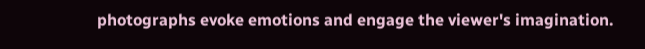photographs evoke emotions and engage the viewer's imagination.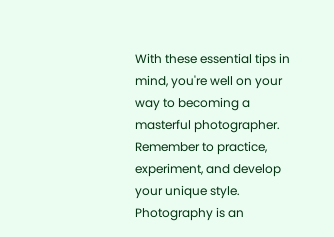With these essential tips in mind, you're well on your way to becoming a masterful photographer. Remember to practice, experiment, and develop your unique style. Photography is an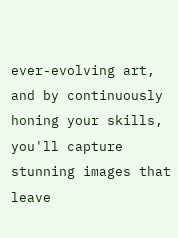ever-evolving art, and by continuously honing your skills, you'll capture stunning images that leave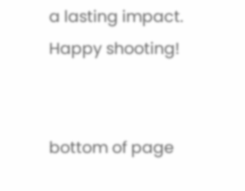a lasting impact. Happy shooting!


bottom of page